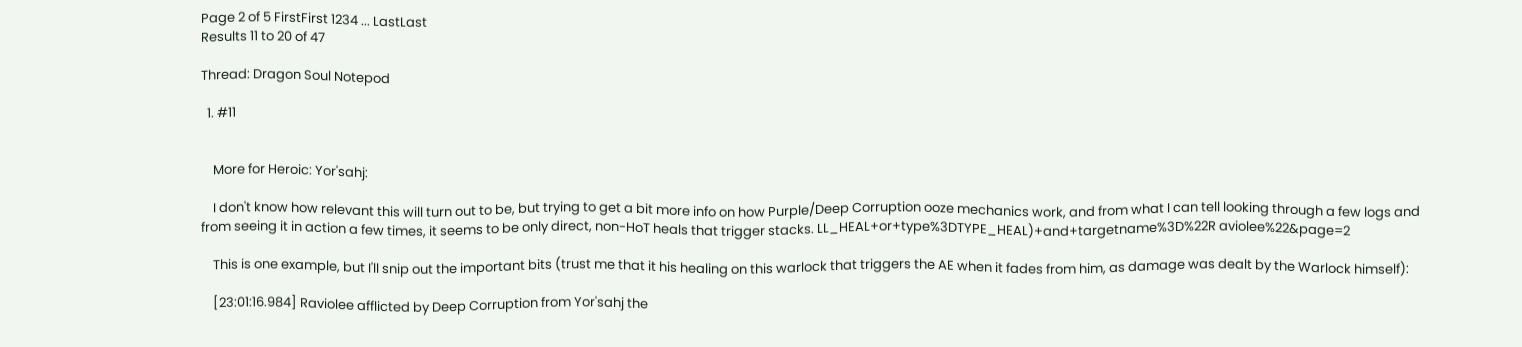Page 2 of 5 FirstFirst 1234 ... LastLast
Results 11 to 20 of 47

Thread: Dragon Soul Notepod

  1. #11


    More for Heroic: Yor'sahj:

    I don't know how relevant this will turn out to be, but trying to get a bit more info on how Purple/Deep Corruption ooze mechanics work, and from what I can tell looking through a few logs and from seeing it in action a few times, it seems to be only direct, non-HoT heals that trigger stacks. LL_HEAL+or+type%3DTYPE_HEAL)+and+targetname%3D%22R aviolee%22&page=2

    This is one example, but I'll snip out the important bits (trust me that it his healing on this warlock that triggers the AE when it fades from him, as damage was dealt by the Warlock himself):

    [23:01:16.984] Raviolee afflicted by Deep Corruption from Yor'sahj the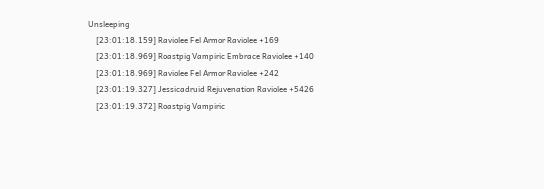Unsleeping
    [23:01:18.159] Raviolee Fel Armor Raviolee +169
    [23:01:18.969] Roastpig Vampiric Embrace Raviolee +140
    [23:01:18.969] Raviolee Fel Armor Raviolee +242
    [23:01:19.327] Jessicadruid Rejuvenation Raviolee +5426
    [23:01:19.372] Roastpig Vampiric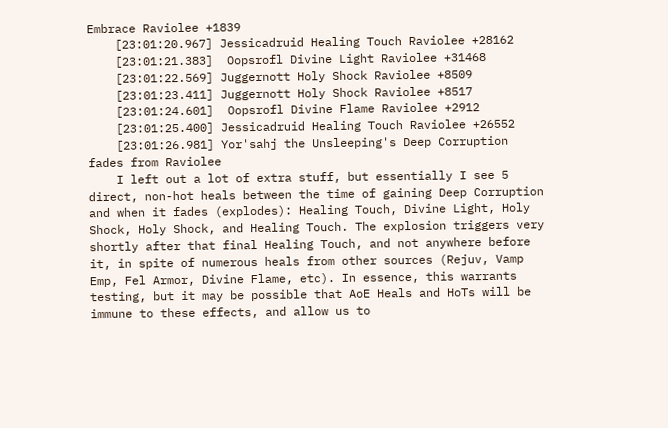Embrace Raviolee +1839
    [23:01:20.967] Jessicadruid Healing Touch Raviolee +28162
    [23:01:21.383]  Oopsrofl Divine Light Raviolee +31468
    [23:01:22.569] Juggernott Holy Shock Raviolee +8509
    [23:01:23.411] Juggernott Holy Shock Raviolee +8517
    [23:01:24.601]  Oopsrofl Divine Flame Raviolee +2912
    [23:01:25.400] Jessicadruid Healing Touch Raviolee +26552
    [23:01:26.981] Yor'sahj the Unsleeping's Deep Corruption fades from Raviolee
    I left out a lot of extra stuff, but essentially I see 5 direct, non-hot heals between the time of gaining Deep Corruption and when it fades (explodes): Healing Touch, Divine Light, Holy Shock, Holy Shock, and Healing Touch. The explosion triggers very shortly after that final Healing Touch, and not anywhere before it, in spite of numerous heals from other sources (Rejuv, Vamp Emp, Fel Armor, Divine Flame, etc). In essence, this warrants testing, but it may be possible that AoE Heals and HoTs will be immune to these effects, and allow us to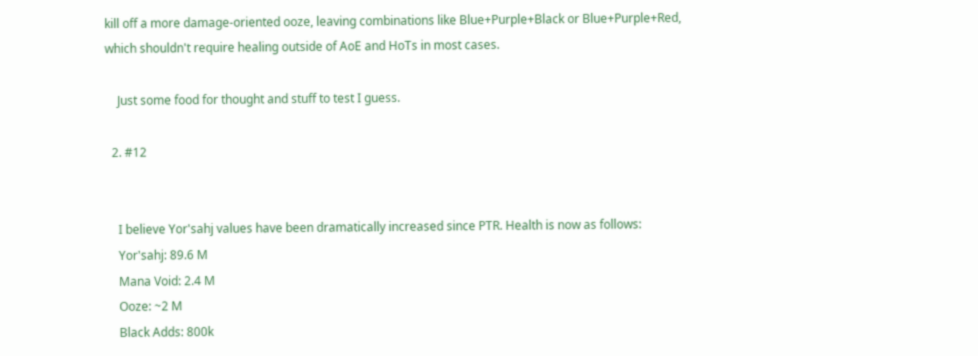kill off a more damage-oriented ooze, leaving combinations like Blue+Purple+Black or Blue+Purple+Red, which shouldn't require healing outside of AoE and HoTs in most cases.

    Just some food for thought and stuff to test I guess.

  2. #12


    I believe Yor'sahj values have been dramatically increased since PTR. Health is now as follows:
    Yor'sahj: 89.6 M
    Mana Void: 2.4 M
    Ooze: ~2 M
    Black Adds: 800k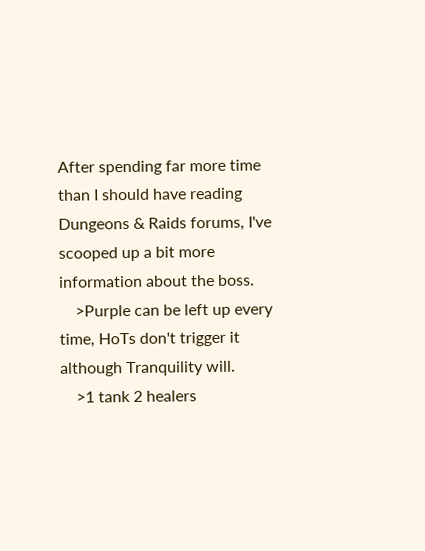After spending far more time than I should have reading Dungeons & Raids forums, I've scooped up a bit more information about the boss.
    >Purple can be left up every time, HoTs don't trigger it although Tranquility will.
    >1 tank 2 healers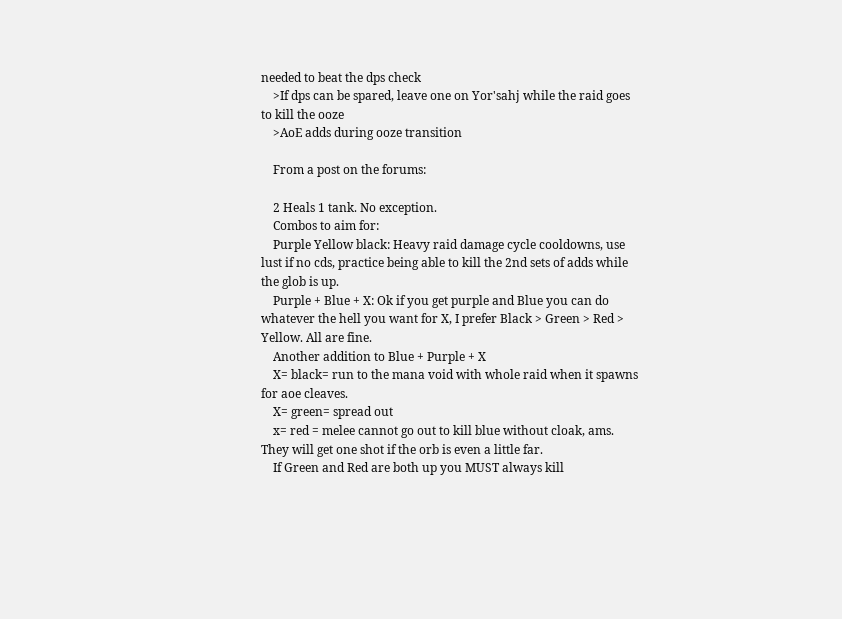needed to beat the dps check
    >If dps can be spared, leave one on Yor'sahj while the raid goes to kill the ooze
    >AoE adds during ooze transition

    From a post on the forums:

    2 Heals 1 tank. No exception.
    Combos to aim for:
    Purple Yellow black: Heavy raid damage cycle cooldowns, use lust if no cds, practice being able to kill the 2nd sets of adds while the glob is up.
    Purple + Blue + X: Ok if you get purple and Blue you can do whatever the hell you want for X, I prefer Black > Green > Red > Yellow. All are fine.
    Another addition to Blue + Purple + X
    X= black= run to the mana void with whole raid when it spawns for aoe cleaves.
    X= green= spread out
    x= red = melee cannot go out to kill blue without cloak, ams. They will get one shot if the orb is even a little far.
    If Green and Red are both up you MUST always kill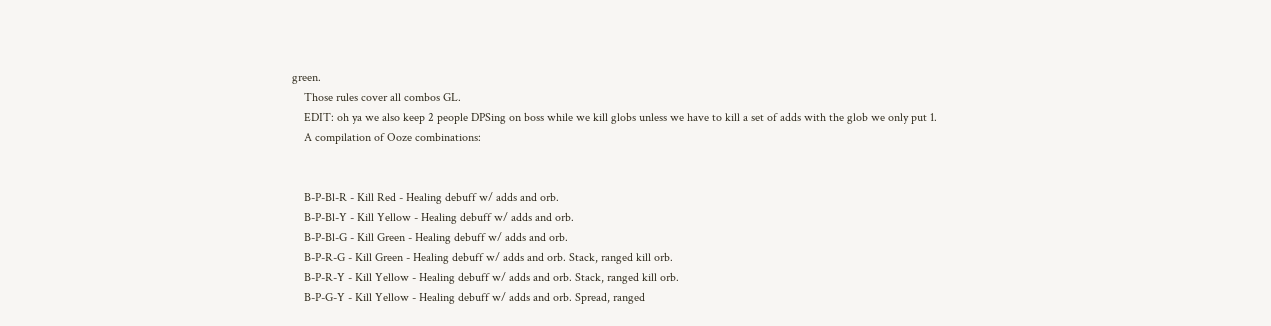green.
    Those rules cover all combos GL.
    EDIT: oh ya we also keep 2 people DPSing on boss while we kill globs unless we have to kill a set of adds with the glob we only put 1.
    A compilation of Ooze combinations:


    B-P-Bl-R - Kill Red - Healing debuff w/ adds and orb.
    B-P-Bl-Y - Kill Yellow - Healing debuff w/ adds and orb.
    B-P-Bl-G - Kill Green - Healing debuff w/ adds and orb.
    B-P-R-G - Kill Green - Healing debuff w/ adds and orb. Stack, ranged kill orb.
    B-P-R-Y - Kill Yellow - Healing debuff w/ adds and orb. Stack, ranged kill orb.
    B-P-G-Y - Kill Yellow - Healing debuff w/ adds and orb. Spread, ranged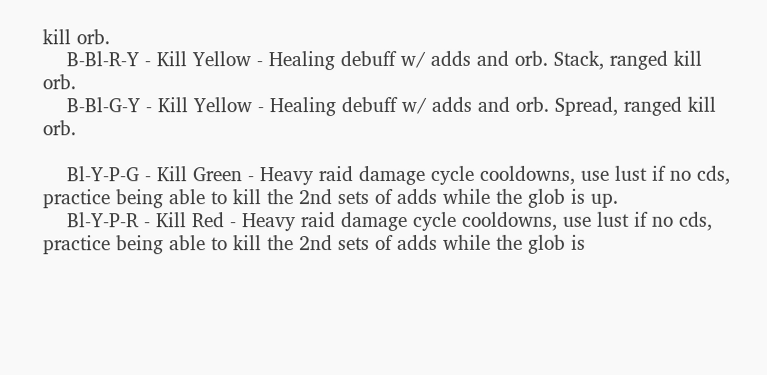kill orb.
    B-Bl-R-Y - Kill Yellow - Healing debuff w/ adds and orb. Stack, ranged kill orb.
    B-Bl-G-Y - Kill Yellow - Healing debuff w/ adds and orb. Spread, ranged kill orb.

    Bl-Y-P-G - Kill Green - Heavy raid damage cycle cooldowns, use lust if no cds, practice being able to kill the 2nd sets of adds while the glob is up.
    Bl-Y-P-R - Kill Red - Heavy raid damage cycle cooldowns, use lust if no cds, practice being able to kill the 2nd sets of adds while the glob is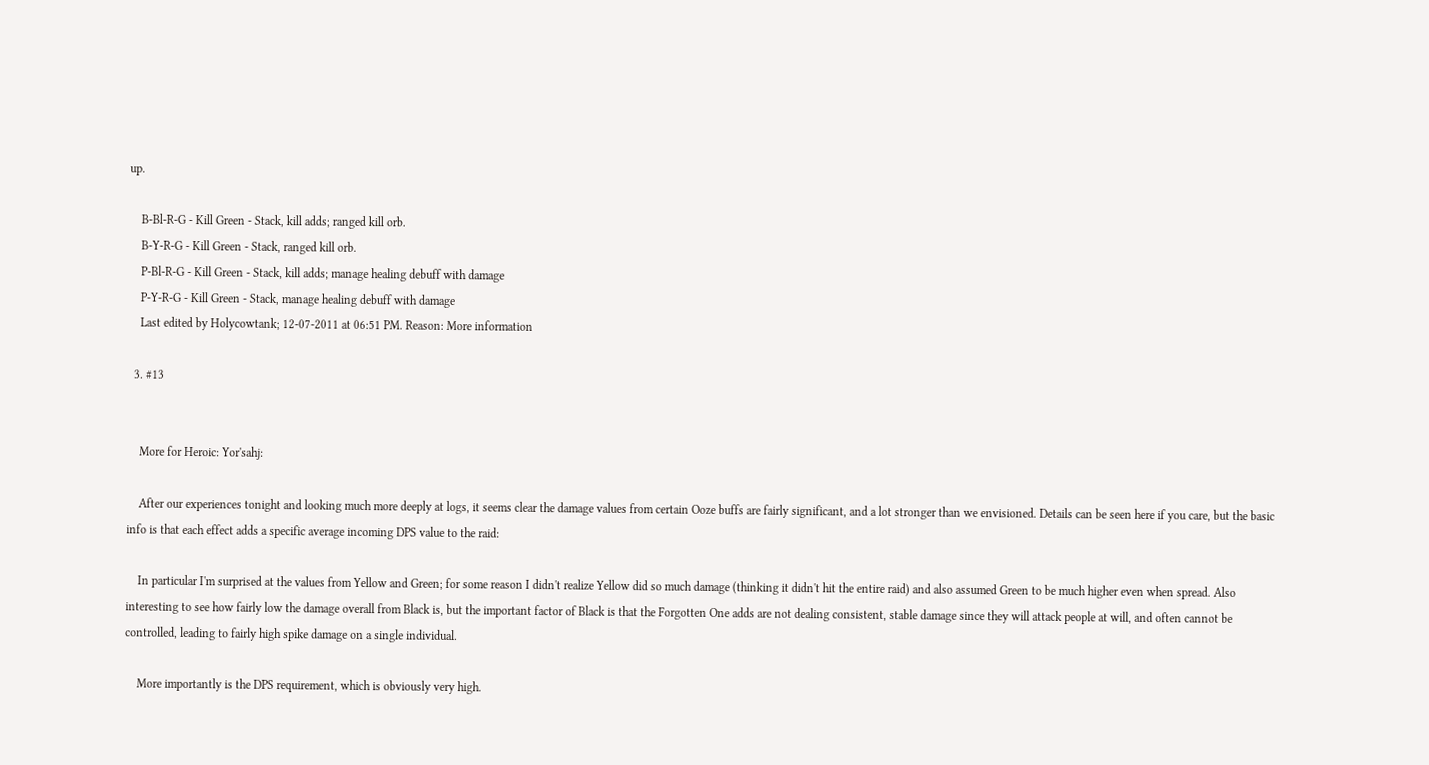up.

    B-Bl-R-G - Kill Green - Stack, kill adds; ranged kill orb.
    B-Y-R-G - Kill Green - Stack, ranged kill orb.
    P-Bl-R-G - Kill Green - Stack, kill adds; manage healing debuff with damage
    P-Y-R-G - Kill Green - Stack, manage healing debuff with damage
    Last edited by Holycowtank; 12-07-2011 at 06:51 PM. Reason: More information

  3. #13


    More for Heroic: Yor'sahj:

    After our experiences tonight and looking much more deeply at logs, it seems clear the damage values from certain Ooze buffs are fairly significant, and a lot stronger than we envisioned. Details can be seen here if you care, but the basic info is that each effect adds a specific average incoming DPS value to the raid:

    In particular I'm surprised at the values from Yellow and Green; for some reason I didn't realize Yellow did so much damage (thinking it didn't hit the entire raid) and also assumed Green to be much higher even when spread. Also interesting to see how fairly low the damage overall from Black is, but the important factor of Black is that the Forgotten One adds are not dealing consistent, stable damage since they will attack people at will, and often cannot be controlled, leading to fairly high spike damage on a single individual.

    More importantly is the DPS requirement, which is obviously very high.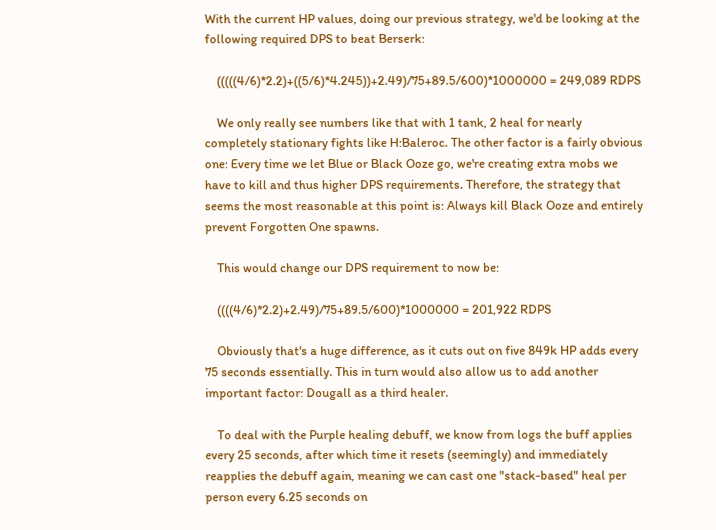With the current HP values, doing our previous strategy, we'd be looking at the following required DPS to beat Berserk:

    (((((4/6)*2.2)+((5/6)*4.245))+2.49)/75+89.5/600)*1000000 = 249,089 RDPS

    We only really see numbers like that with 1 tank, 2 heal for nearly completely stationary fights like H:Baleroc. The other factor is a fairly obvious one: Every time we let Blue or Black Ooze go, we're creating extra mobs we have to kill and thus higher DPS requirements. Therefore, the strategy that seems the most reasonable at this point is: Always kill Black Ooze and entirely prevent Forgotten One spawns.

    This would change our DPS requirement to now be:

    ((((4/6)*2.2)+2.49)/75+89.5/600)*1000000 = 201,922 RDPS

    Obviously that's a huge difference, as it cuts out on five 849k HP adds every 75 seconds essentially. This in turn would also allow us to add another important factor: Dougall as a third healer.

    To deal with the Purple healing debuff, we know from logs the buff applies every 25 seconds, after which time it resets (seemingly) and immediately reapplies the debuff again, meaning we can cast one "stack-based" heal per person every 6.25 seconds on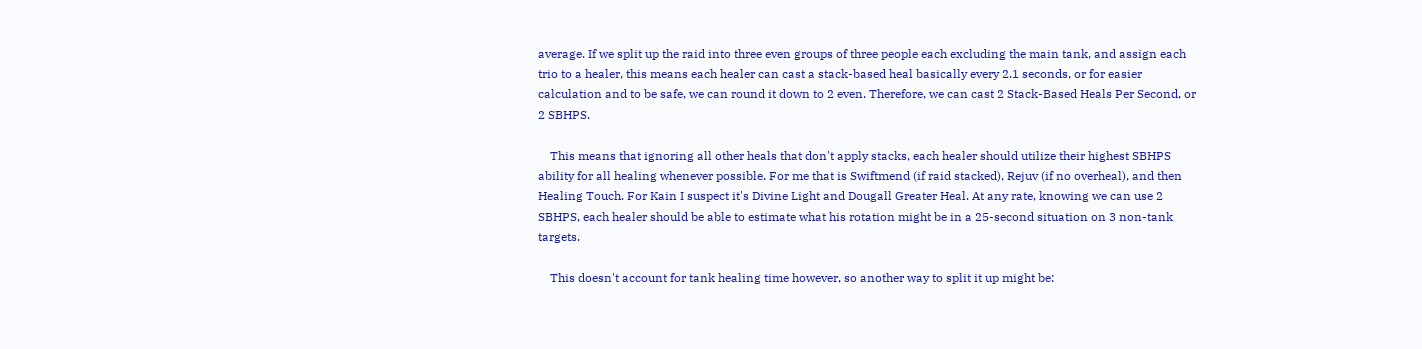average. If we split up the raid into three even groups of three people each excluding the main tank, and assign each trio to a healer, this means each healer can cast a stack-based heal basically every 2.1 seconds, or for easier calculation and to be safe, we can round it down to 2 even. Therefore, we can cast 2 Stack-Based Heals Per Second, or 2 SBHPS.

    This means that ignoring all other heals that don't apply stacks, each healer should utilize their highest SBHPS ability for all healing whenever possible. For me that is Swiftmend (if raid stacked), Rejuv (if no overheal), and then Healing Touch. For Kain I suspect it's Divine Light and Dougall Greater Heal. At any rate, knowing we can use 2 SBHPS, each healer should be able to estimate what his rotation might be in a 25-second situation on 3 non-tank targets.

    This doesn't account for tank healing time however, so another way to split it up might be: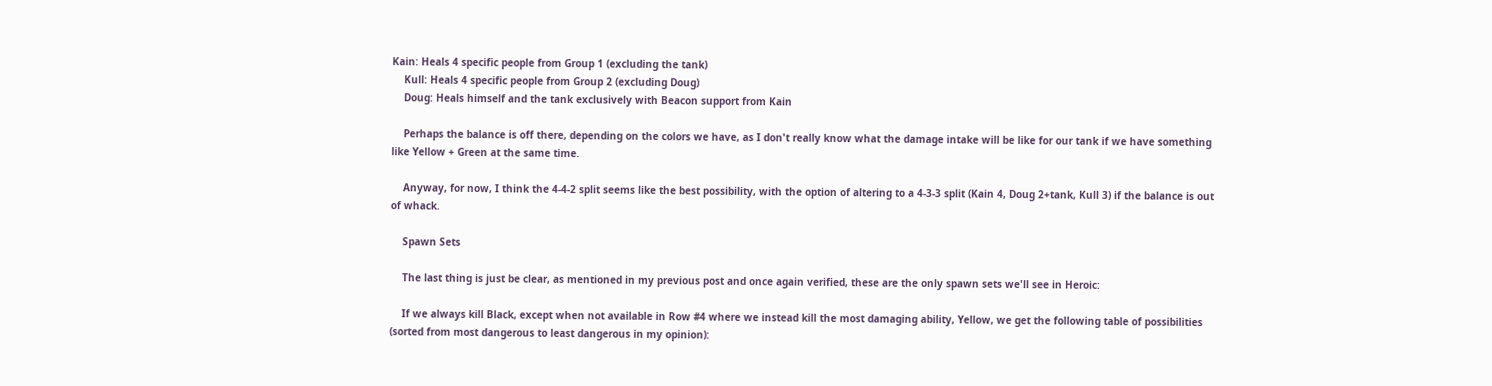Kain: Heals 4 specific people from Group 1 (excluding the tank)
    Kull: Heals 4 specific people from Group 2 (excluding Doug)
    Doug: Heals himself and the tank exclusively with Beacon support from Kain

    Perhaps the balance is off there, depending on the colors we have, as I don't really know what the damage intake will be like for our tank if we have something like Yellow + Green at the same time.

    Anyway, for now, I think the 4-4-2 split seems like the best possibility, with the option of altering to a 4-3-3 split (Kain 4, Doug 2+tank, Kull 3) if the balance is out of whack.

    Spawn Sets

    The last thing is just be clear, as mentioned in my previous post and once again verified, these are the only spawn sets we'll see in Heroic:

    If we always kill Black, except when not available in Row #4 where we instead kill the most damaging ability, Yellow, we get the following table of possibilities (sorted from most dangerous to least dangerous in my opinion):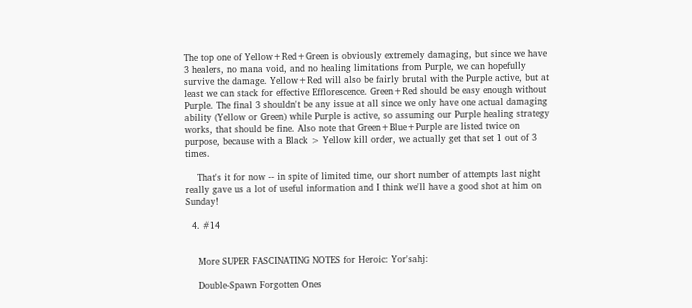The top one of Yellow+Red+Green is obviously extremely damaging, but since we have 3 healers, no mana void, and no healing limitations from Purple, we can hopefully survive the damage. Yellow+Red will also be fairly brutal with the Purple active, but at least we can stack for effective Efflorescence. Green+Red should be easy enough without Purple. The final 3 shouldn't be any issue at all since we only have one actual damaging ability (Yellow or Green) while Purple is active, so assuming our Purple healing strategy works, that should be fine. Also note that Green+Blue+Purple are listed twice on purpose, because with a Black > Yellow kill order, we actually get that set 1 out of 3 times.

    That's it for now -- in spite of limited time, our short number of attempts last night really gave us a lot of useful information and I think we'll have a good shot at him on Sunday!

  4. #14


    More SUPER FASCINATING NOTES for Heroic: Yor'sahj:

    Double-Spawn Forgotten Ones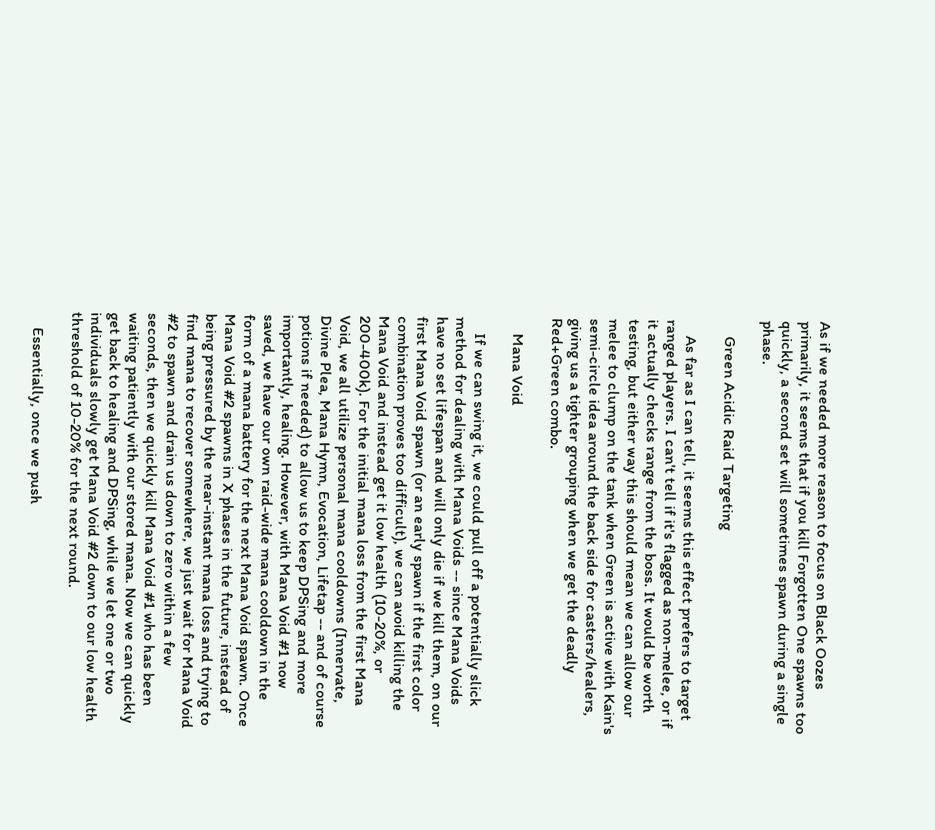As if we needed more reason to focus on Black Oozes primarily, it seems that if you kill Forgotten One spawns too quickly, a second set will sometimes spawn during a single phase.

    Green Acidic Raid Targeting

    As far as I can tell, it seems this effect prefers to target ranged players. I can't tell if it's flagged as non-melee, or if it actually checks range from the boss. It would be worth testing, but either way this should mean we can allow our melee to clump on the tank when Green is active with Kain's semi-circle idea around the back side for casters/healers, giving us a tighter grouping when we get the deadly Red+Green combo.

    Mana Void

    If we can swing it, we could pull off a potentially slick method for dealing with Mana Voids -- since Mana Voids have no set lifespan and will only die if we kill them, on our first Mana Void spawn (or an early spawn if the first color combination proves too difficult), we can avoid killing the Mana Void and instead get it low health (10-20%, or 200-400k). For the initial mana loss from the first Mana Void, we all utilize personal mana cooldowns (Innervate, Divine Plea, Mana Hymn, Evocation, Lifetap -- and of course potions if needed) to allow us to keep DPSing and more importantly, healing. However, with Mana Void #1 now saved, we have our own raid-wide mana cooldown in the form of a mana battery for the next Mana Void spawn. Once Mana Void #2 spawns in X phases in the future, instead of being pressured by the near-instant mana loss and trying to find mana to recover somewhere, we just wait for Mana Void #2 to spawn and drain us down to zero within a few seconds, then we quickly kill Mana Void #1 who has been waiting patiently with our stored mana. Now we can quickly get back to healing and DPSing, while we let one or two individuals slowly get Mana Void #2 down to our low health threshold of 10-20% for the next round.

    Essentially, once we push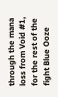through the mana loss from Void #1, for the rest of the fight Blue Ooze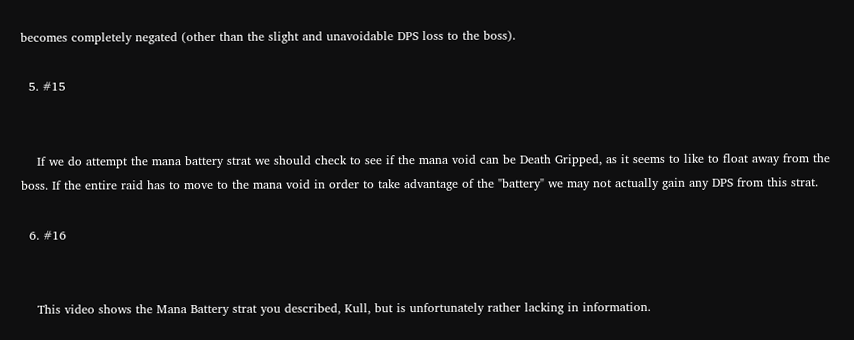becomes completely negated (other than the slight and unavoidable DPS loss to the boss).

  5. #15


    If we do attempt the mana battery strat we should check to see if the mana void can be Death Gripped, as it seems to like to float away from the boss. If the entire raid has to move to the mana void in order to take advantage of the "battery" we may not actually gain any DPS from this strat.

  6. #16


    This video shows the Mana Battery strat you described, Kull, but is unfortunately rather lacking in information.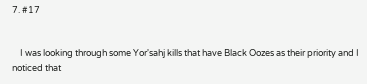7. #17


    I was looking through some Yor'sahj kills that have Black Oozes as their priority and I noticed that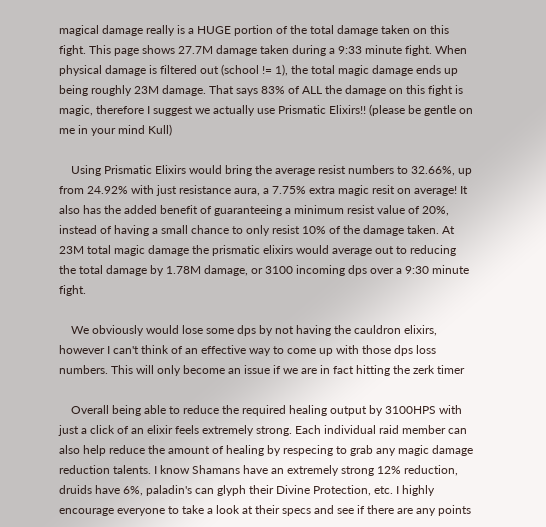magical damage really is a HUGE portion of the total damage taken on this fight. This page shows 27.7M damage taken during a 9:33 minute fight. When physical damage is filtered out (school != 1), the total magic damage ends up being roughly 23M damage. That says 83% of ALL the damage on this fight is magic, therefore I suggest we actually use Prismatic Elixirs!! (please be gentle on me in your mind Kull)

    Using Prismatic Elixirs would bring the average resist numbers to 32.66%, up from 24.92% with just resistance aura, a 7.75% extra magic resit on average! It also has the added benefit of guaranteeing a minimum resist value of 20%, instead of having a small chance to only resist 10% of the damage taken. At 23M total magic damage the prismatic elixirs would average out to reducing the total damage by 1.78M damage, or 3100 incoming dps over a 9:30 minute fight.

    We obviously would lose some dps by not having the cauldron elixirs, however I can't think of an effective way to come up with those dps loss numbers. This will only become an issue if we are in fact hitting the zerk timer

    Overall being able to reduce the required healing output by 3100HPS with just a click of an elixir feels extremely strong. Each individual raid member can also help reduce the amount of healing by respecing to grab any magic damage reduction talents. I know Shamans have an extremely strong 12% reduction, druids have 6%, paladin's can glyph their Divine Protection, etc. I highly encourage everyone to take a look at their specs and see if there are any points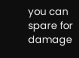you can spare for damage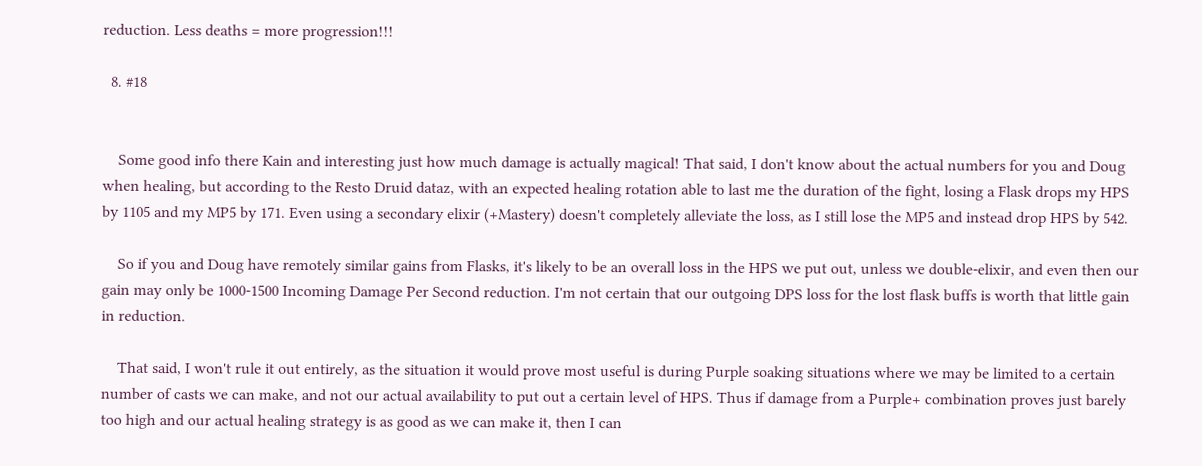reduction. Less deaths = more progression!!!

  8. #18


    Some good info there Kain and interesting just how much damage is actually magical! That said, I don't know about the actual numbers for you and Doug when healing, but according to the Resto Druid dataz, with an expected healing rotation able to last me the duration of the fight, losing a Flask drops my HPS by 1105 and my MP5 by 171. Even using a secondary elixir (+Mastery) doesn't completely alleviate the loss, as I still lose the MP5 and instead drop HPS by 542.

    So if you and Doug have remotely similar gains from Flasks, it's likely to be an overall loss in the HPS we put out, unless we double-elixir, and even then our gain may only be 1000-1500 Incoming Damage Per Second reduction. I'm not certain that our outgoing DPS loss for the lost flask buffs is worth that little gain in reduction.

    That said, I won't rule it out entirely, as the situation it would prove most useful is during Purple soaking situations where we may be limited to a certain number of casts we can make, and not our actual availability to put out a certain level of HPS. Thus if damage from a Purple+ combination proves just barely too high and our actual healing strategy is as good as we can make it, then I can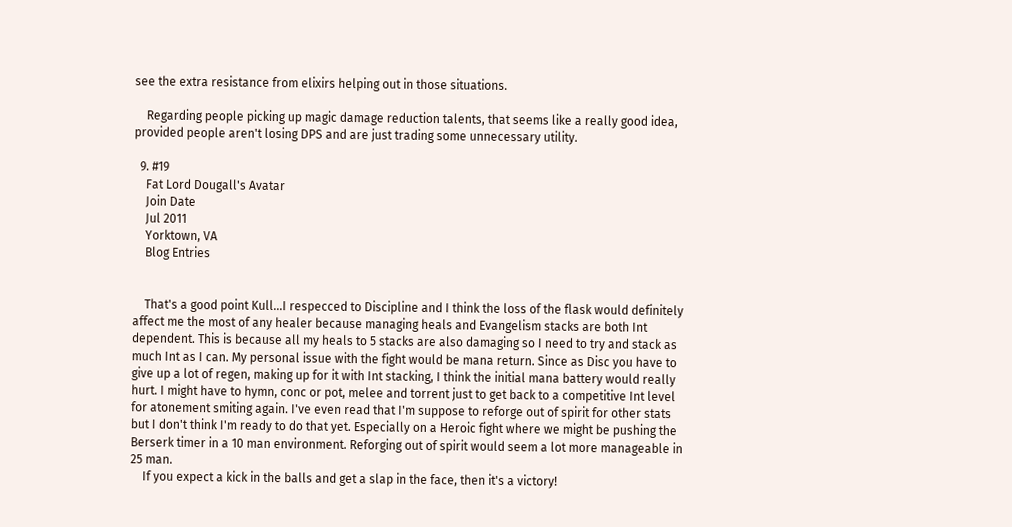see the extra resistance from elixirs helping out in those situations.

    Regarding people picking up magic damage reduction talents, that seems like a really good idea, provided people aren't losing DPS and are just trading some unnecessary utility.

  9. #19
    Fat Lord Dougall's Avatar
    Join Date
    Jul 2011
    Yorktown, VA
    Blog Entries


    That's a good point Kull...I respecced to Discipline and I think the loss of the flask would definitely affect me the most of any healer because managing heals and Evangelism stacks are both Int dependent. This is because all my heals to 5 stacks are also damaging so I need to try and stack as much Int as I can. My personal issue with the fight would be mana return. Since as Disc you have to give up a lot of regen, making up for it with Int stacking, I think the initial mana battery would really hurt. I might have to hymn, conc or pot, melee and torrent just to get back to a competitive Int level for atonement smiting again. I've even read that I'm suppose to reforge out of spirit for other stats but I don't think I'm ready to do that yet. Especially on a Heroic fight where we might be pushing the Berserk timer in a 10 man environment. Reforging out of spirit would seem a lot more manageable in 25 man.
    If you expect a kick in the balls and get a slap in the face, then it's a victory!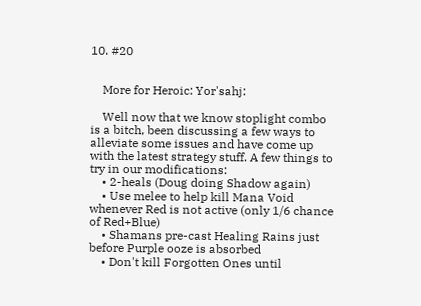10. #20


    More for Heroic: Yor'sahj:

    Well now that we know stoplight combo is a bitch, been discussing a few ways to alleviate some issues and have come up with the latest strategy stuff. A few things to try in our modifications:
    • 2-heals (Doug doing Shadow again)
    • Use melee to help kill Mana Void whenever Red is not active (only 1/6 chance of Red+Blue)
    • Shamans pre-cast Healing Rains just before Purple ooze is absorbed
    • Don't kill Forgotten Ones until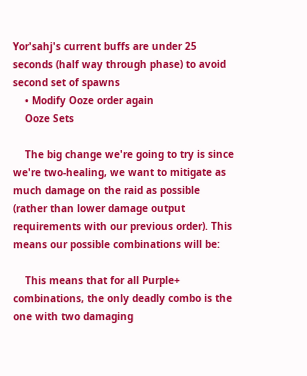Yor'sahj's current buffs are under 25 seconds (half way through phase) to avoid second set of spawns
    • Modify Ooze order again
    Ooze Sets

    The big change we're going to try is since we're two-healing, we want to mitigate as much damage on the raid as possible (rather than lower damage output requirements with our previous order). This means our possible combinations will be:

    This means that for all Purple+ combinations, the only deadly combo is the one with two damaging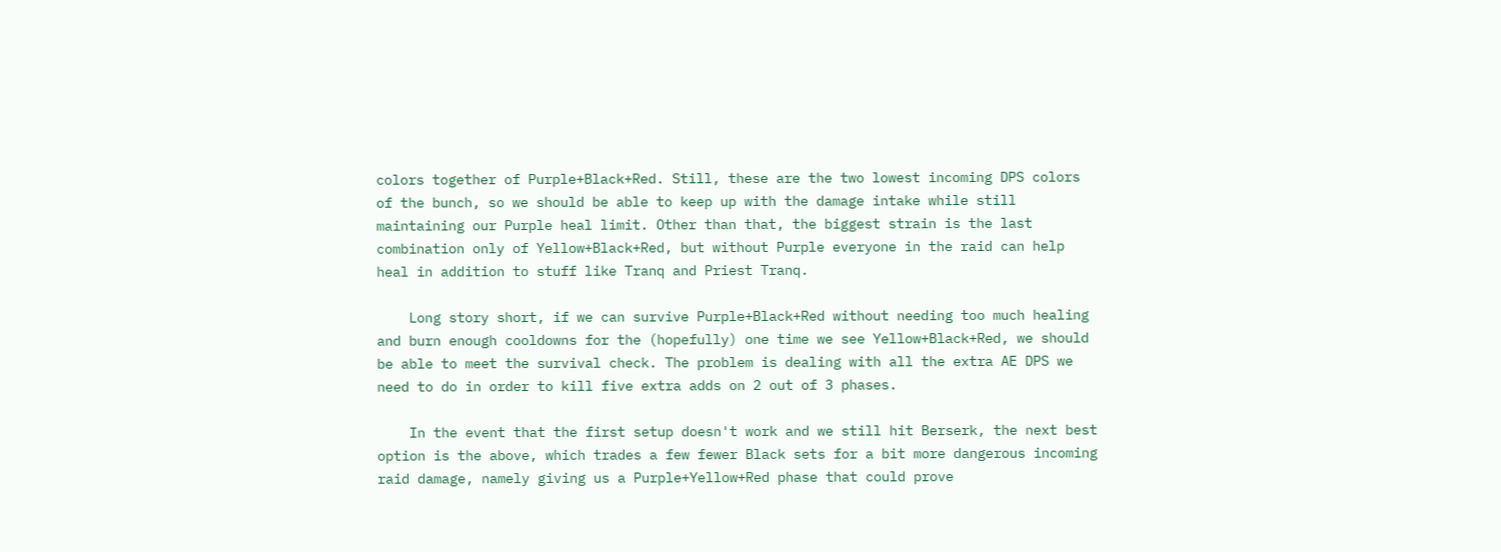colors together of Purple+Black+Red. Still, these are the two lowest incoming DPS colors of the bunch, so we should be able to keep up with the damage intake while still maintaining our Purple heal limit. Other than that, the biggest strain is the last combination only of Yellow+Black+Red, but without Purple everyone in the raid can help heal in addition to stuff like Tranq and Priest Tranq.

    Long story short, if we can survive Purple+Black+Red without needing too much healing and burn enough cooldowns for the (hopefully) one time we see Yellow+Black+Red, we should be able to meet the survival check. The problem is dealing with all the extra AE DPS we need to do in order to kill five extra adds on 2 out of 3 phases.

    In the event that the first setup doesn't work and we still hit Berserk, the next best option is the above, which trades a few fewer Black sets for a bit more dangerous incoming raid damage, namely giving us a Purple+Yellow+Red phase that could prove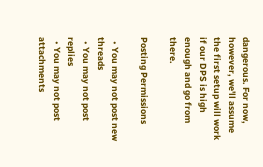dangerous. For now, however, we'll assume the first setup will work if our DPS is high enough and go from there.

Posting Permissions

  • You may not post new threads
  • You may not post replies
  • You may not post attachments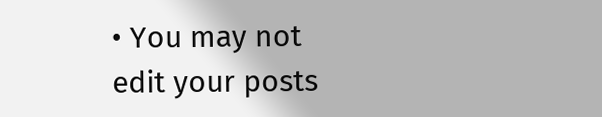• You may not edit your posts